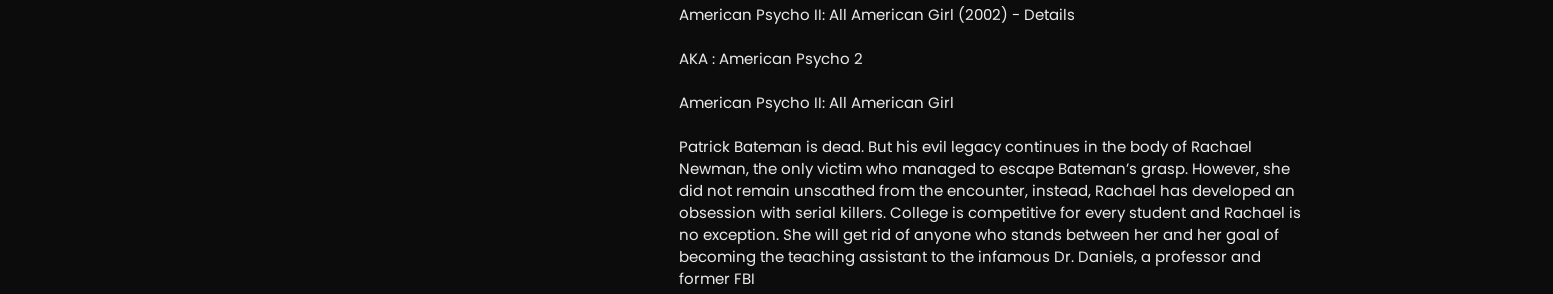American Psycho II: All American Girl (2002) - Details

AKA : American Psycho 2

American Psycho II: All American Girl

Patrick Bateman is dead. But his evil legacy continues in the body of Rachael Newman, the only victim who managed to escape Bateman’s grasp. However, she did not remain unscathed from the encounter, instead, Rachael has developed an obsession with serial killers. College is competitive for every student and Rachael is no exception. She will get rid of anyone who stands between her and her goal of becoming the teaching assistant to the infamous Dr. Daniels, a professor and former FBI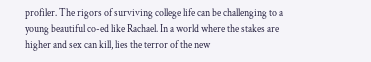profiler. The rigors of surviving college life can be challenging to a young beautiful co-ed like Rachael. In a world where the stakes are higher and sex can kill, lies the terror of the new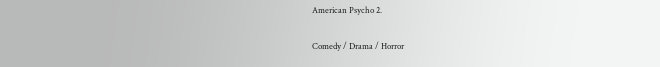American Psycho 2.


Comedy / Drama / Horror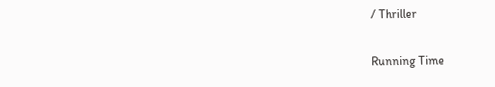/ Thriller

Running Time